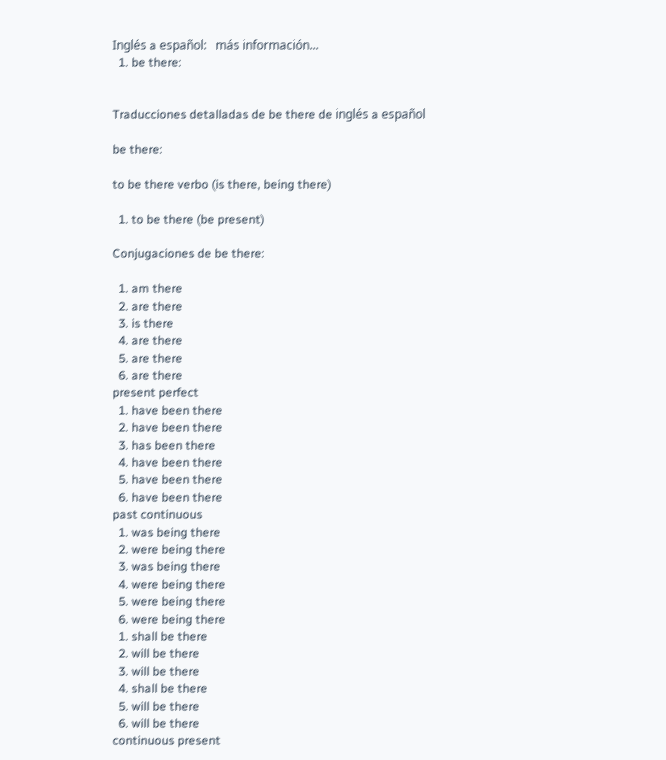Inglés a español:   más información...
  1. be there:


Traducciones detalladas de be there de inglés a español

be there:

to be there verbo (is there, being there)

  1. to be there (be present)

Conjugaciones de be there:

  1. am there
  2. are there
  3. is there
  4. are there
  5. are there
  6. are there
present perfect
  1. have been there
  2. have been there
  3. has been there
  4. have been there
  5. have been there
  6. have been there
past continuous
  1. was being there
  2. were being there
  3. was being there
  4. were being there
  5. were being there
  6. were being there
  1. shall be there
  2. will be there
  3. will be there
  4. shall be there
  5. will be there
  6. will be there
continuous present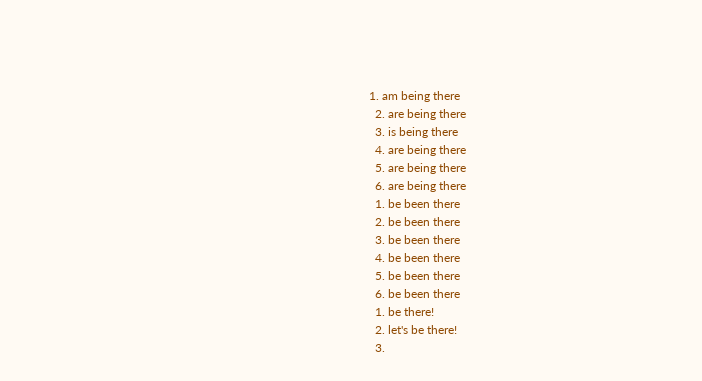1. am being there
  2. are being there
  3. is being there
  4. are being there
  5. are being there
  6. are being there
  1. be been there
  2. be been there
  3. be been there
  4. be been there
  5. be been there
  6. be been there
  1. be there!
  2. let's be there!
  3.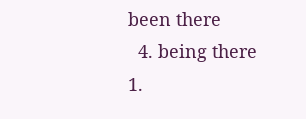been there
  4. being there
1.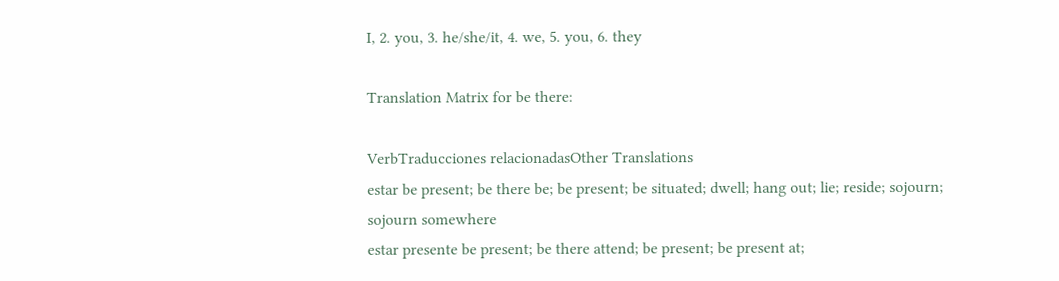I, 2. you, 3. he/she/it, 4. we, 5. you, 6. they

Translation Matrix for be there:

VerbTraducciones relacionadasOther Translations
estar be present; be there be; be present; be situated; dwell; hang out; lie; reside; sojourn; sojourn somewhere
estar presente be present; be there attend; be present; be present at;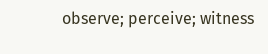observe; perceive; witness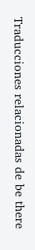Traducciones relacionadas de be there